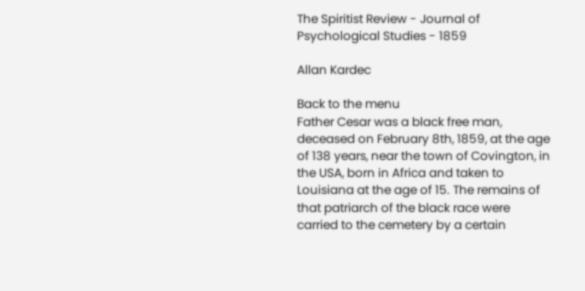The Spiritist Review - Journal of Psychological Studies - 1859

Allan Kardec

Back to the menu
Father Cesar was a black free man, deceased on February 8th, 1859, at the age of 138 years, near the town of Covington, in the USA, born in Africa and taken to Louisiana at the age of 15. The remains of that patriarch of the black race were carried to the cemetery by a certain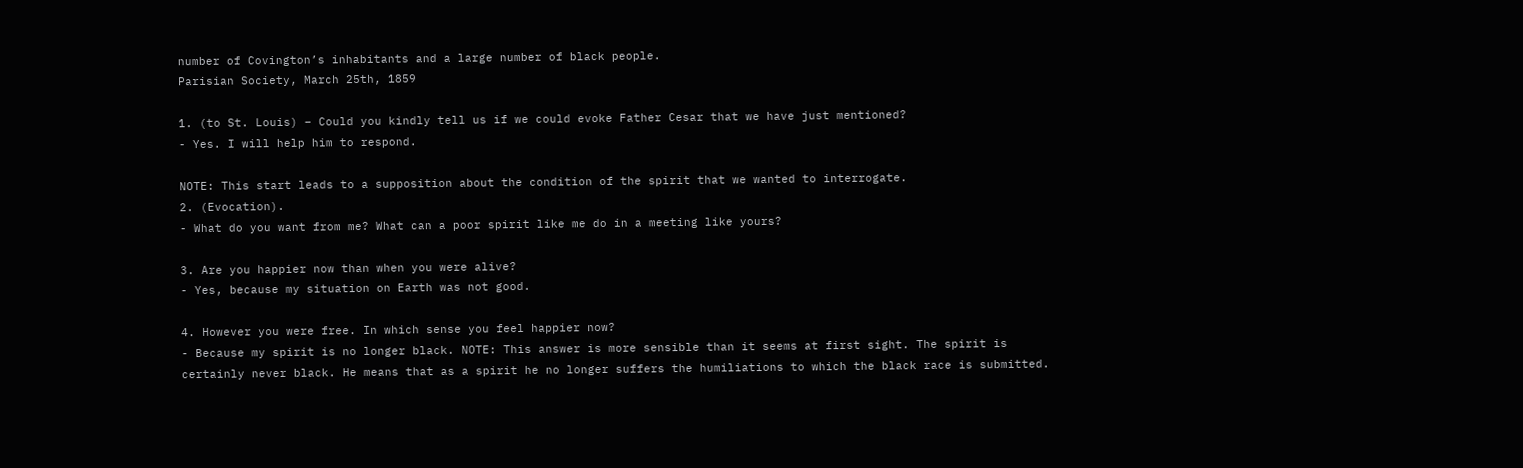number of Covington’s inhabitants and a large number of black people.
Parisian Society, March 25th, 1859

1. (to St. Louis) – Could you kindly tell us if we could evoke Father Cesar that we have just mentioned?
- Yes. I will help him to respond.

NOTE: This start leads to a supposition about the condition of the spirit that we wanted to interrogate.
2. (Evocation).
- What do you want from me? What can a poor spirit like me do in a meeting like yours?

3. Are you happier now than when you were alive?
- Yes, because my situation on Earth was not good.

4. However you were free. In which sense you feel happier now?
- Because my spirit is no longer black. NOTE: This answer is more sensible than it seems at first sight. The spirit is certainly never black. He means that as a spirit he no longer suffers the humiliations to which the black race is submitted.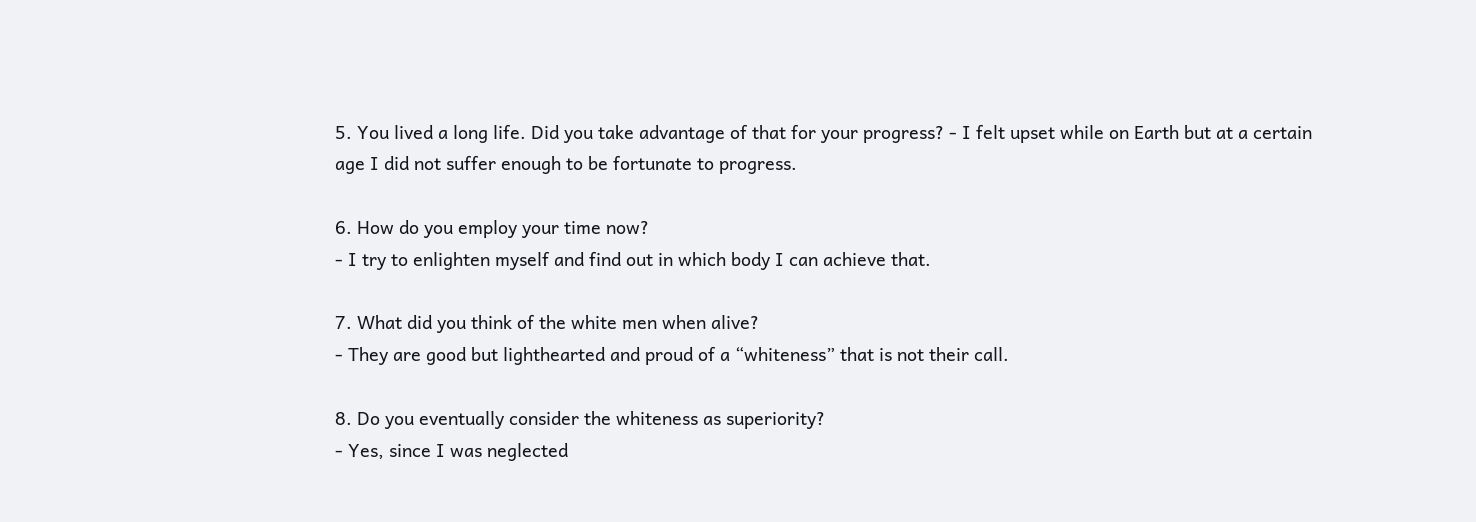5. You lived a long life. Did you take advantage of that for your progress? - I felt upset while on Earth but at a certain age I did not suffer enough to be fortunate to progress.

6. How do you employ your time now?
- I try to enlighten myself and find out in which body I can achieve that.

7. What did you think of the white men when alive?
- They are good but lighthearted and proud of a “whiteness” that is not their call.

8. Do you eventually consider the whiteness as superiority?
- Yes, since I was neglected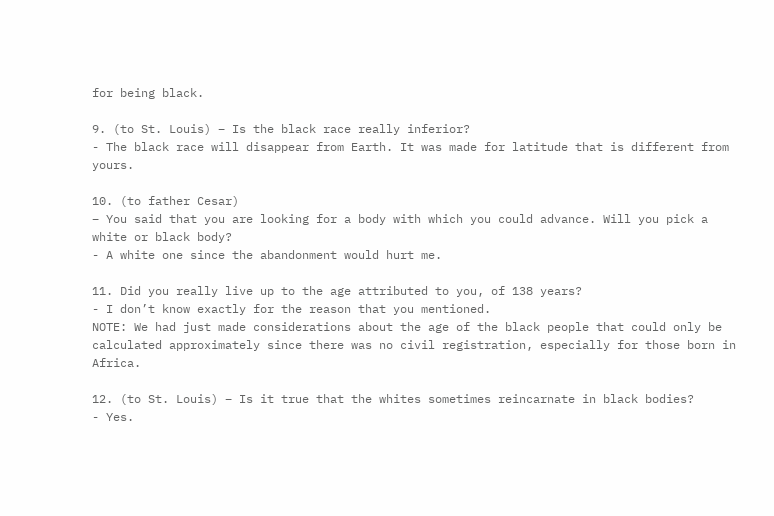for being black.

9. (to St. Louis) – Is the black race really inferior?
- The black race will disappear from Earth. It was made for latitude that is different from yours.

10. (to father Cesar)
– You said that you are looking for a body with which you could advance. Will you pick a white or black body?
- A white one since the abandonment would hurt me.

11. Did you really live up to the age attributed to you, of 138 years?
- I don’t know exactly for the reason that you mentioned.
NOTE: We had just made considerations about the age of the black people that could only be calculated approximately since there was no civil registration, especially for those born in Africa.

12. (to St. Louis) – Is it true that the whites sometimes reincarnate in black bodies?
- Yes.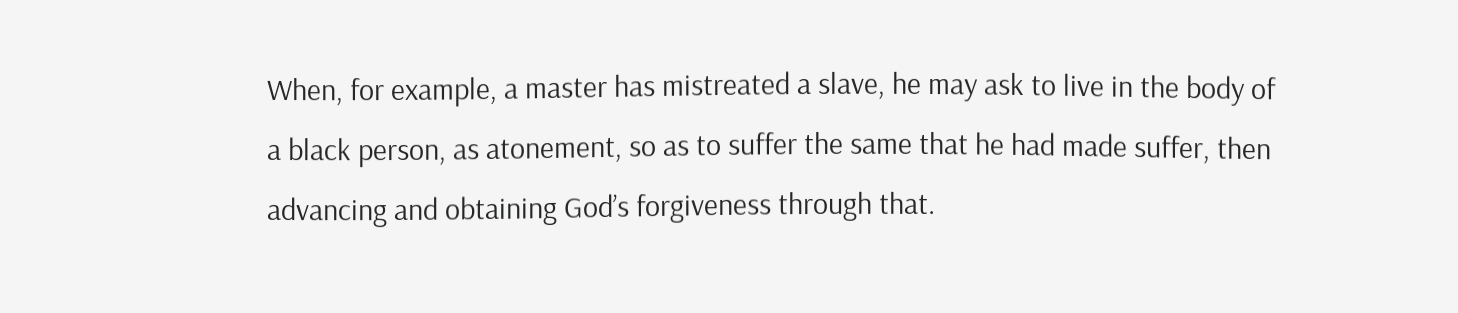When, for example, a master has mistreated a slave, he may ask to live in the body of a black person, as atonement, so as to suffer the same that he had made suffer, then advancing and obtaining God’s forgiveness through that.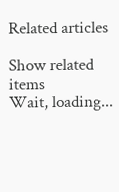Related articles

Show related items
Wait, loading...